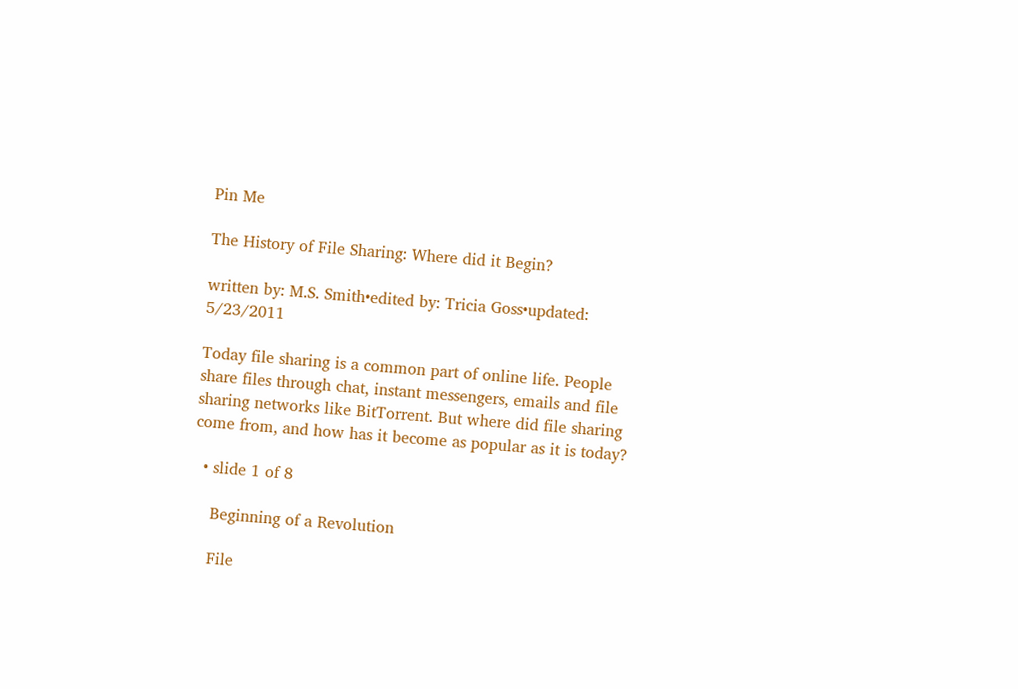Pin Me

The History of File Sharing: Where did it Begin?

written by: M.S. Smith•edited by: Tricia Goss•updated: 5/23/2011

Today file sharing is a common part of online life. People share files through chat, instant messengers, emails and file sharing networks like BitTorrent. But where did file sharing come from, and how has it become as popular as it is today?

  • slide 1 of 8

    Beginning of a Revolution

    File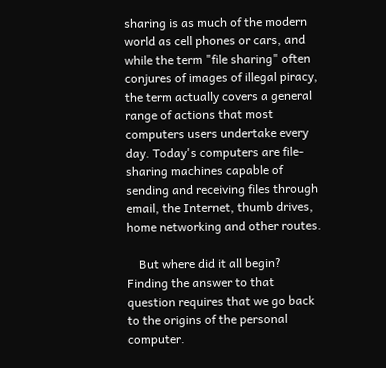sharing is as much of the modern world as cell phones or cars, and while the term "file sharing" often conjures of images of illegal piracy, the term actually covers a general range of actions that most computers users undertake every day. Today's computers are file-sharing machines capable of sending and receiving files through email, the Internet, thumb drives, home networking and other routes.

    But where did it all begin? Finding the answer to that question requires that we go back to the origins of the personal computer.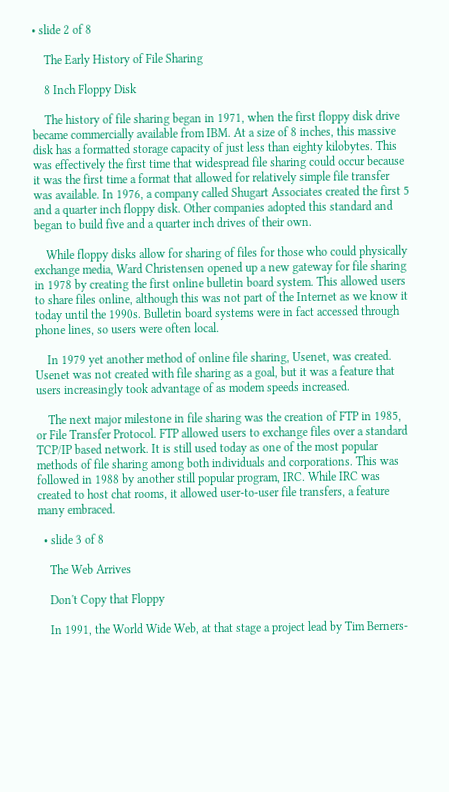• slide 2 of 8

    The Early History of File Sharing

    8 Inch Floppy Disk

    The history of file sharing began in 1971, when the first floppy disk drive became commercially available from IBM. At a size of 8 inches, this massive disk has a formatted storage capacity of just less than eighty kilobytes. This was effectively the first time that widespread file sharing could occur because it was the first time a format that allowed for relatively simple file transfer was available. In 1976, a company called Shugart Associates created the first 5 and a quarter inch floppy disk. Other companies adopted this standard and began to build five and a quarter inch drives of their own.

    While floppy disks allow for sharing of files for those who could physically exchange media, Ward Christensen opened up a new gateway for file sharing in 1978 by creating the first online bulletin board system. This allowed users to share files online, although this was not part of the Internet as we know it today until the 1990s. Bulletin board systems were in fact accessed through phone lines, so users were often local.

    In 1979 yet another method of online file sharing, Usenet, was created. Usenet was not created with file sharing as a goal, but it was a feature that users increasingly took advantage of as modem speeds increased.

    The next major milestone in file sharing was the creation of FTP in 1985, or File Transfer Protocol. FTP allowed users to exchange files over a standard TCP/IP based network. It is still used today as one of the most popular methods of file sharing among both individuals and corporations. This was followed in 1988 by another still popular program, IRC. While IRC was created to host chat rooms, it allowed user-to-user file transfers, a feature many embraced.

  • slide 3 of 8

    The Web Arrives

    Don't Copy that Floppy

    In 1991, the World Wide Web, at that stage a project lead by Tim Berners-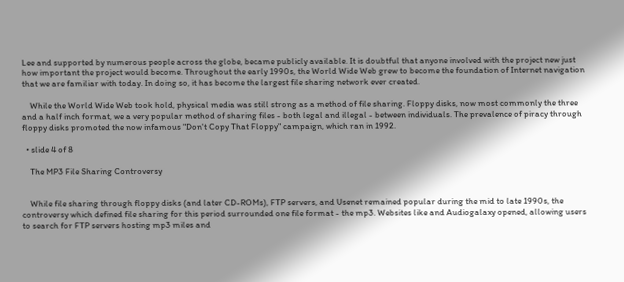Lee and supported by numerous people across the globe, became publicly available. It is doubtful that anyone involved with the project new just how important the project would become. Throughout the early 1990s, the World Wide Web grew to become the foundation of Internet navigation that we are familiar with today. In doing so, it has become the largest file sharing network ever created.

    While the World Wide Web took hold, physical media was still strong as a method of file sharing. Floppy disks, now most commonly the three and a half inch format, we a very popular method of sharing files - both legal and illegal - between individuals. The prevalence of piracy through floppy disks promoted the now infamous "Don't Copy That Floppy" campaign, which ran in 1992.

  • slide 4 of 8

    The MP3 File Sharing Controversy


    While file sharing through floppy disks (and later CD-ROMs), FTP servers, and Usenet remained popular during the mid to late 1990s, the controversy which defined file sharing for this period surrounded one file format - the mp3. Websites like and Audiogalaxy opened, allowing users to search for FTP servers hosting mp3 miles and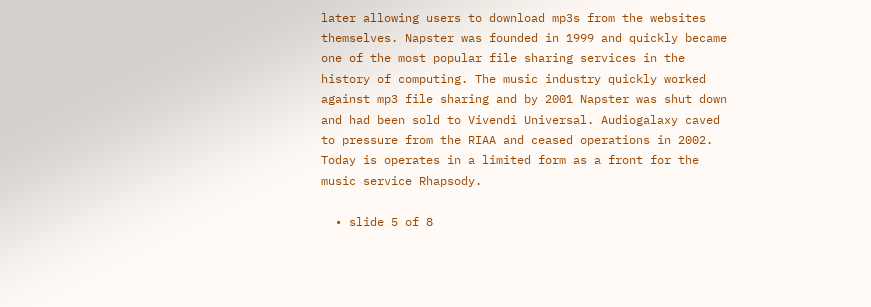later allowing users to download mp3s from the websites themselves. Napster was founded in 1999 and quickly became one of the most popular file sharing services in the history of computing. The music industry quickly worked against mp3 file sharing and by 2001 Napster was shut down and had been sold to Vivendi Universal. Audiogalaxy caved to pressure from the RIAA and ceased operations in 2002. Today is operates in a limited form as a front for the music service Rhapsody.

  • slide 5 of 8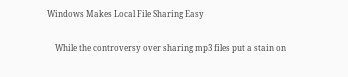Windows Makes Local File Sharing Easy

    While the controversy over sharing mp3 files put a stain on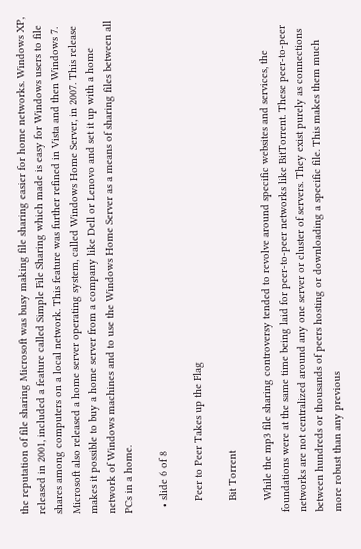the reputation of file sharing Microsoft was busy making file sharing easier for home networks. Windows XP, released in 2001, included a feature called Simple File Sharing which made is easy for Windows users to file shares among computers on a local network. This feature was further refined in Vista and then Windows 7. Microsoft also released a home server operating system, called Windows Home Server, in 2007. This release makes it possible to buy a home server from a company like Dell or Lenovo and set it up with a home network of Windows machines and to use the Windows Home Server as a means of sharing files between all PCs in a home.

  • slide 6 of 8

    Peer to Peer Takes up the Flag

    Bit Torrent

    While the mp3 file sharing controversy tended to revolve around specific websites and services, the foundations were at the same time being laid for peer-to-peer networks like BitTorrent. These peer-to-peer networks are not centralized around any one server or cluster of servers. They exist purely as connections between hundreds or thousands of peers hosting or downloading a specific file. This makes them much more robust than any previous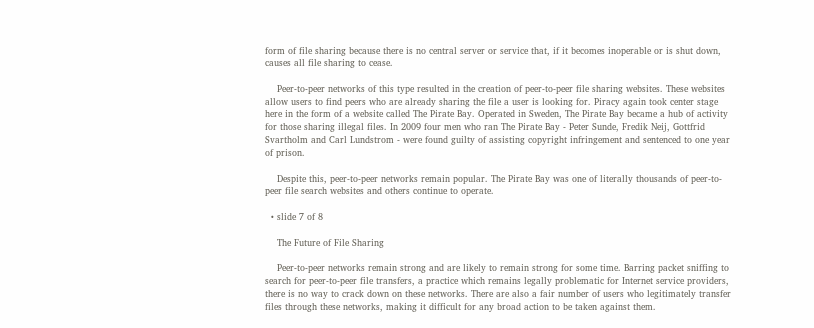form of file sharing because there is no central server or service that, if it becomes inoperable or is shut down, causes all file sharing to cease.

    Peer-to-peer networks of this type resulted in the creation of peer-to-peer file sharing websites. These websites allow users to find peers who are already sharing the file a user is looking for. Piracy again took center stage here in the form of a website called The Pirate Bay. Operated in Sweden, The Pirate Bay became a hub of activity for those sharing illegal files. In 2009 four men who ran The Pirate Bay - Peter Sunde, Fredik Neij, Gottfrid Svartholm and Carl Lundstrom - were found guilty of assisting copyright infringement and sentenced to one year of prison.

    Despite this, peer-to-peer networks remain popular. The Pirate Bay was one of literally thousands of peer-to-peer file search websites and others continue to operate.

  • slide 7 of 8

    The Future of File Sharing

    Peer-to-peer networks remain strong and are likely to remain strong for some time. Barring packet sniffing to search for peer-to-peer file transfers, a practice which remains legally problematic for Internet service providers, there is no way to crack down on these networks. There are also a fair number of users who legitimately transfer files through these networks, making it difficult for any broad action to be taken against them.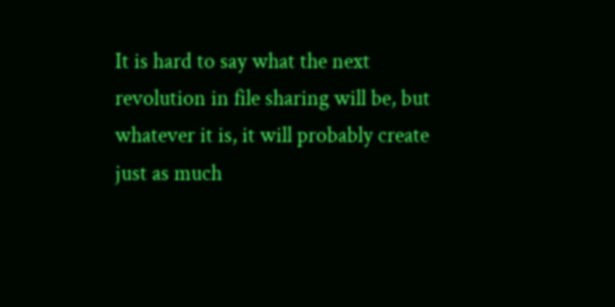It is hard to say what the next revolution in file sharing will be, but whatever it is, it will probably create just as much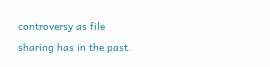controversy as file sharing has in the past.